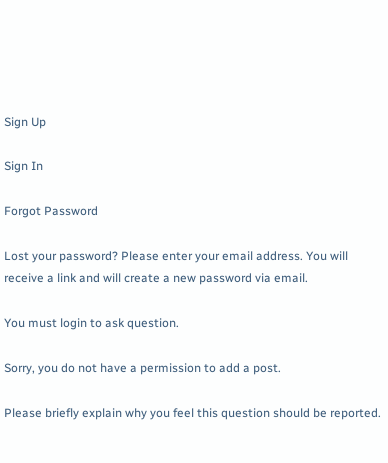Sign Up

Sign In

Forgot Password

Lost your password? Please enter your email address. You will receive a link and will create a new password via email.

You must login to ask question.

Sorry, you do not have a permission to add a post.

Please briefly explain why you feel this question should be reported.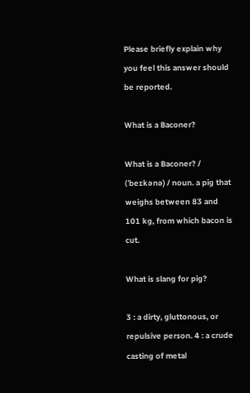Please briefly explain why you feel this answer should be reported.

What is a Baconer?

What is a Baconer? / (ˈbeɪkənə) / noun. a pig that weighs between 83 and 101 kg, from which bacon is cut.

What is slang for pig?

3 : a dirty, gluttonous, or repulsive person. 4 : a crude casting of metal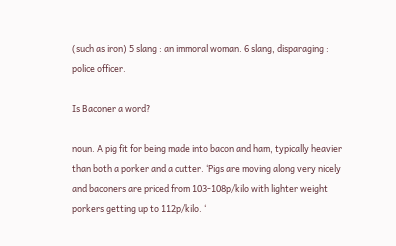(such as iron) 5 slang : an immoral woman. 6 slang, disparaging : police officer.

Is Baconer a word?

noun. A pig fit for being made into bacon and ham, typically heavier than both a porker and a cutter. ‘Pigs are moving along very nicely and baconers are priced from 103-108p/kilo with lighter weight porkers getting up to 112p/kilo. ‘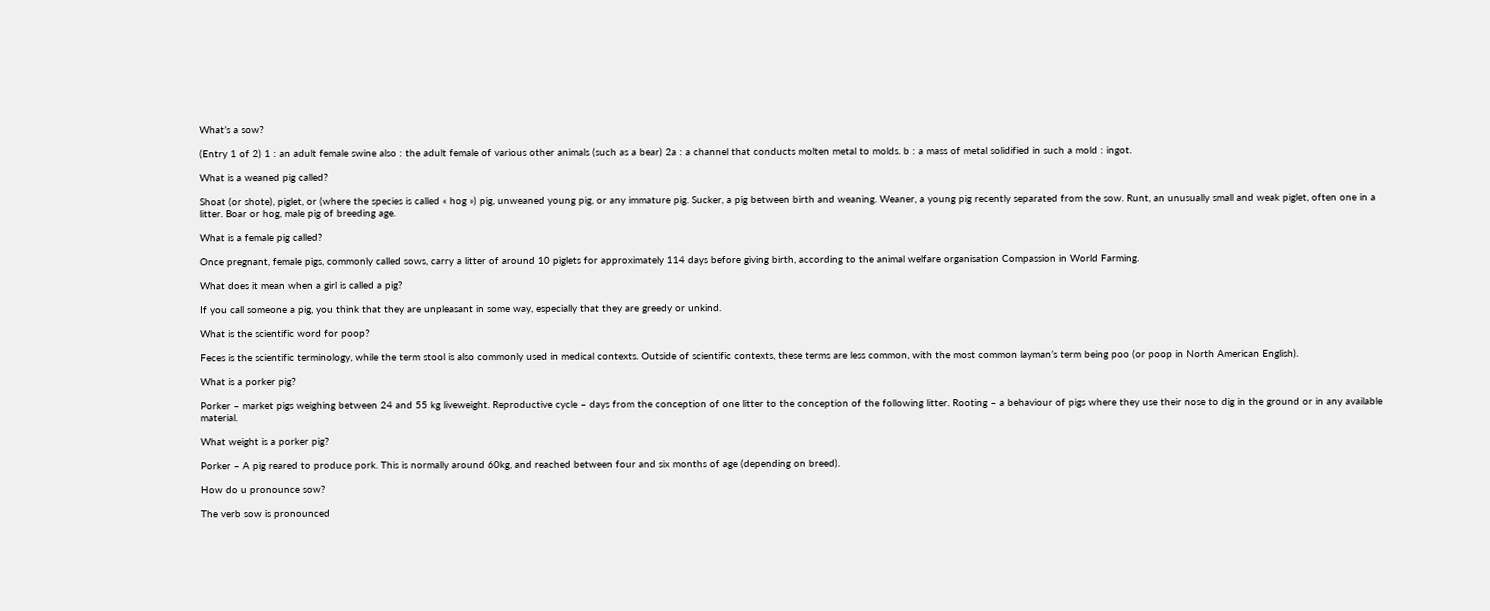What’s a sow?

(Entry 1 of 2) 1 : an adult female swine also : the adult female of various other animals (such as a bear) 2a : a channel that conducts molten metal to molds. b : a mass of metal solidified in such a mold : ingot.

What is a weaned pig called?

Shoat (or shote), piglet, or (where the species is called « hog ») pig, unweaned young pig, or any immature pig. Sucker, a pig between birth and weaning. Weaner, a young pig recently separated from the sow. Runt, an unusually small and weak piglet, often one in a litter. Boar or hog, male pig of breeding age.

What is a female pig called?

Once pregnant, female pigs, commonly called sows, carry a litter of around 10 piglets for approximately 114 days before giving birth, according to the animal welfare organisation Compassion in World Farming.

What does it mean when a girl is called a pig?

If you call someone a pig, you think that they are unpleasant in some way, especially that they are greedy or unkind.

What is the scientific word for poop?

Feces is the scientific terminology, while the term stool is also commonly used in medical contexts. Outside of scientific contexts, these terms are less common, with the most common layman’s term being poo (or poop in North American English).

What is a porker pig?

Porker – market pigs weighing between 24 and 55 kg liveweight. Reproductive cycle – days from the conception of one litter to the conception of the following litter. Rooting – a behaviour of pigs where they use their nose to dig in the ground or in any available material.

What weight is a porker pig?

Porker – A pig reared to produce pork. This is normally around 60kg, and reached between four and six months of age (depending on breed).

How do u pronounce sow?

The verb sow is pronounced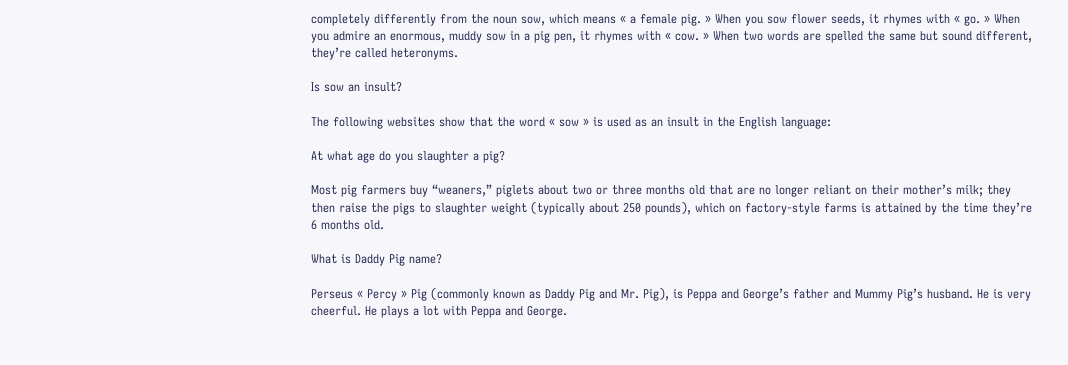completely differently from the noun sow, which means « a female pig. » When you sow flower seeds, it rhymes with « go. » When you admire an enormous, muddy sow in a pig pen, it rhymes with « cow. » When two words are spelled the same but sound different, they’re called heteronyms.

Is sow an insult?

The following websites show that the word « sow » is used as an insult in the English language:

At what age do you slaughter a pig?

Most pig farmers buy “weaners,” piglets about two or three months old that are no longer reliant on their mother’s milk; they then raise the pigs to slaughter weight (typically about 250 pounds), which on factory-style farms is attained by the time they’re 6 months old.

What is Daddy Pig name?

Perseus « Percy » Pig (commonly known as Daddy Pig and Mr. Pig), is Peppa and George’s father and Mummy Pig’s husband. He is very cheerful. He plays a lot with Peppa and George.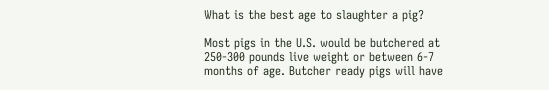What is the best age to slaughter a pig?

Most pigs in the U.S. would be butchered at 250-300 pounds live weight or between 6-7 months of age. Butcher ready pigs will have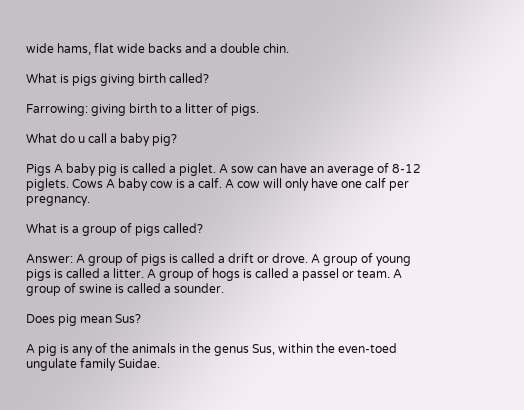wide hams, flat wide backs and a double chin.

What is pigs giving birth called?

Farrowing: giving birth to a litter of pigs.

What do u call a baby pig?

Pigs A baby pig is called a piglet. A sow can have an average of 8-12 piglets. Cows A baby cow is a calf. A cow will only have one calf per pregnancy.

What is a group of pigs called?

Answer: A group of pigs is called a drift or drove. A group of young pigs is called a litter. A group of hogs is called a passel or team. A group of swine is called a sounder.

Does pig mean Sus?

A pig is any of the animals in the genus Sus, within the even-toed ungulate family Suidae.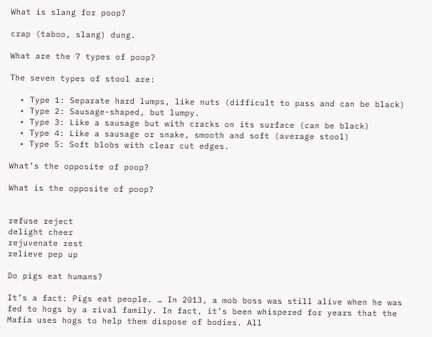What is slang for poop?

crap (taboo, slang) dung.

What are the 7 types of poop?

The seven types of stool are:

  • Type 1: Separate hard lumps, like nuts (difficult to pass and can be black)
  • Type 2: Sausage-shaped, but lumpy.
  • Type 3: Like a sausage but with cracks on its surface (can be black)
  • Type 4: Like a sausage or snake, smooth and soft (average stool)
  • Type 5: Soft blobs with clear cut edges.

What’s the opposite of poop?

What is the opposite of poop?


refuse reject
delight cheer
rejuvenate rest
relieve pep up

Do pigs eat humans?

It’s a fact: Pigs eat people. … In 2013, a mob boss was still alive when he was fed to hogs by a rival family. In fact, it’s been whispered for years that the Mafia uses hogs to help them dispose of bodies. All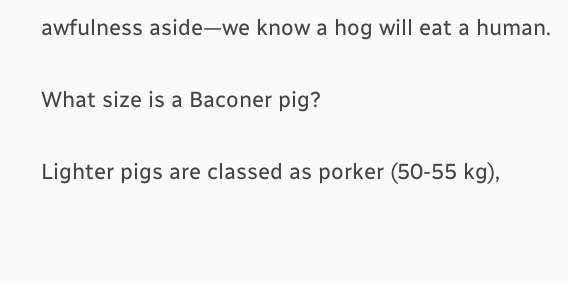awfulness aside—we know a hog will eat a human.

What size is a Baconer pig?

Lighter pigs are classed as porker (50-55 kg),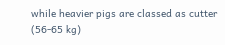while heavier pigs are classed as cutter (56-65 kg)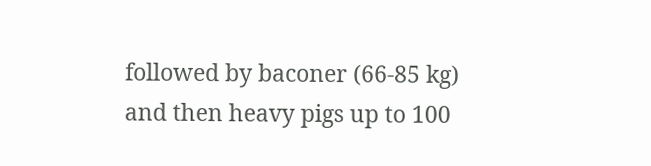followed by baconer (66-85 kg) and then heavy pigs up to 100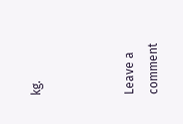kg.



Leave a comment